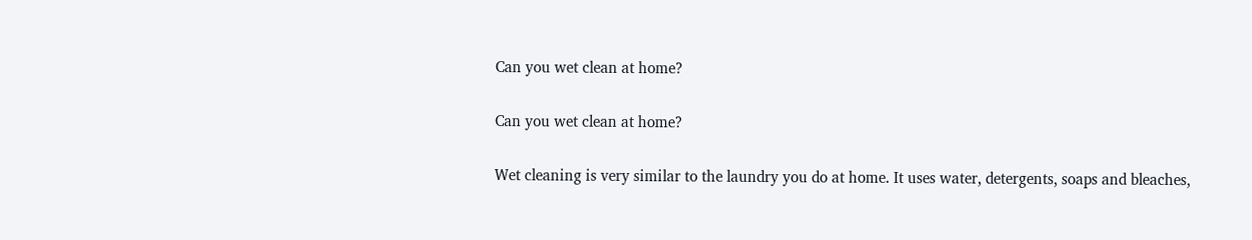Can you wet clean at home?

Can you wet clean at home?

Wet cleaning is very similar to the laundry you do at home. It uses water, detergents, soaps and bleaches,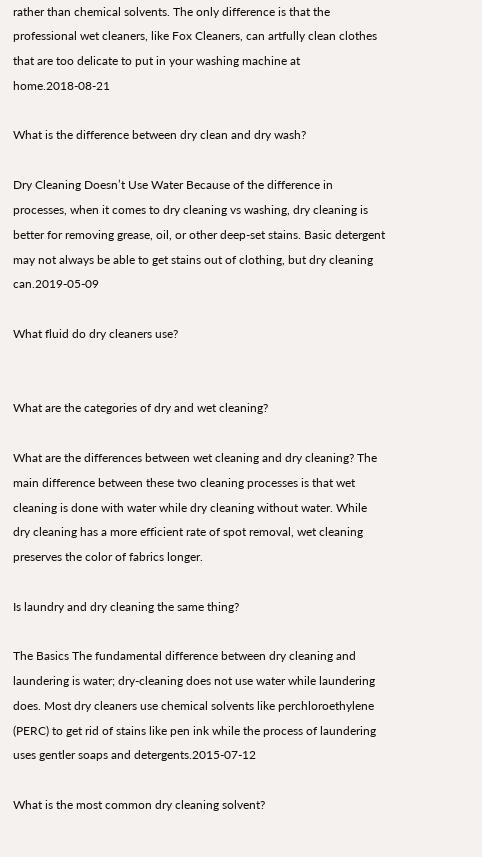rather than chemical solvents. The only difference is that the professional wet cleaners, like Fox Cleaners, can artfully clean clothes that are too delicate to put in your washing machine at home.2018-08-21

What is the difference between dry clean and dry wash?

Dry Cleaning Doesn’t Use Water Because of the difference in processes, when it comes to dry cleaning vs washing, dry cleaning is better for removing grease, oil, or other deep-set stains. Basic detergent may not always be able to get stains out of clothing, but dry cleaning can.2019-05-09

What fluid do dry cleaners use?


What are the categories of dry and wet cleaning?

What are the differences between wet cleaning and dry cleaning? The main difference between these two cleaning processes is that wet cleaning is done with water while dry cleaning without water. While dry cleaning has a more efficient rate of spot removal, wet cleaning preserves the color of fabrics longer.

Is laundry and dry cleaning the same thing?

The Basics The fundamental difference between dry cleaning and laundering is water; dry-cleaning does not use water while laundering does. Most dry cleaners use chemical solvents like perchloroethylene (PERC) to get rid of stains like pen ink while the process of laundering uses gentler soaps and detergents.2015-07-12

What is the most common dry cleaning solvent?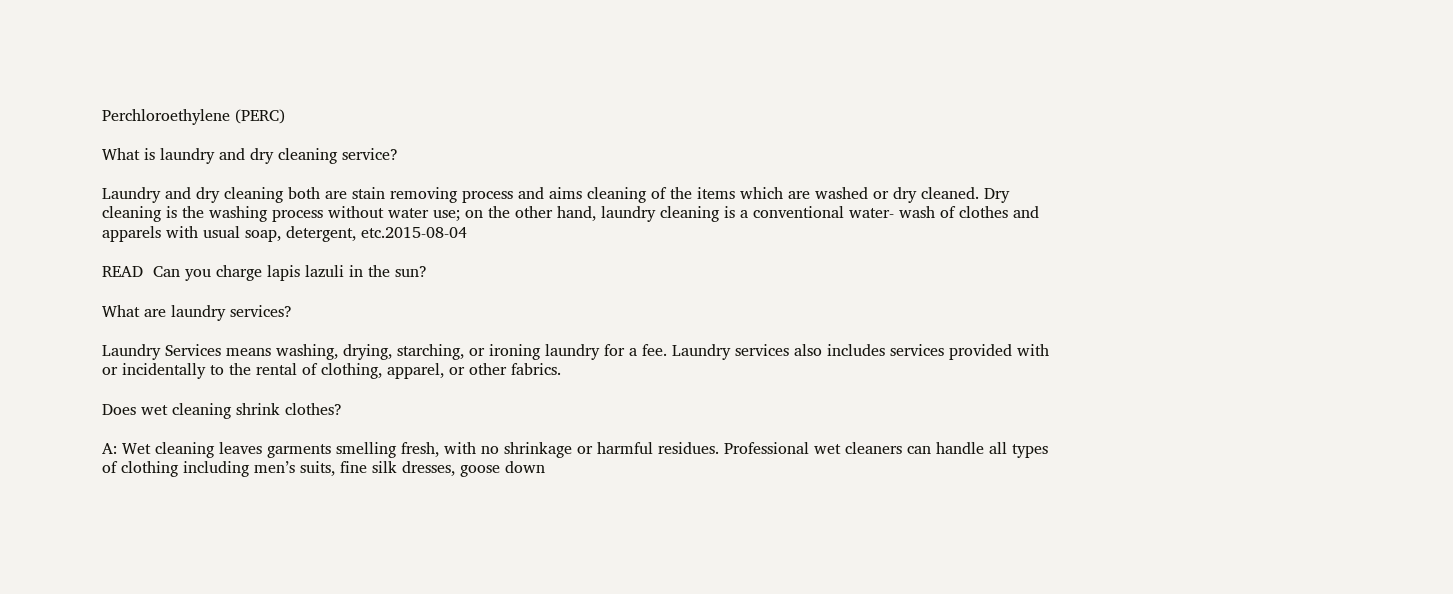Perchloroethylene (PERC)

What is laundry and dry cleaning service?

Laundry and dry cleaning both are stain removing process and aims cleaning of the items which are washed or dry cleaned. Dry cleaning is the washing process without water use; on the other hand, laundry cleaning is a conventional water- wash of clothes and apparels with usual soap, detergent, etc.2015-08-04

READ  Can you charge lapis lazuli in the sun?

What are laundry services?

Laundry Services means washing, drying, starching, or ironing laundry for a fee. Laundry services also includes services provided with or incidentally to the rental of clothing, apparel, or other fabrics.

Does wet cleaning shrink clothes?

A: Wet cleaning leaves garments smelling fresh, with no shrinkage or harmful residues. Professional wet cleaners can handle all types of clothing including men’s suits, fine silk dresses, goose down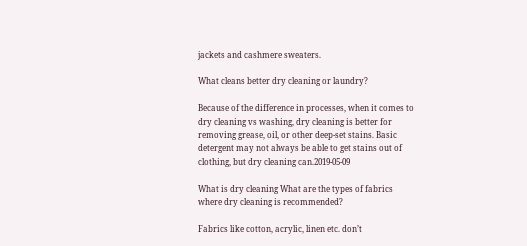jackets and cashmere sweaters.

What cleans better dry cleaning or laundry?

Because of the difference in processes, when it comes to dry cleaning vs washing, dry cleaning is better for removing grease, oil, or other deep-set stains. Basic detergent may not always be able to get stains out of clothing, but dry cleaning can.2019-05-09

What is dry cleaning What are the types of fabrics where dry cleaning is recommended?

Fabrics like cotton, acrylic, linen etc. don’t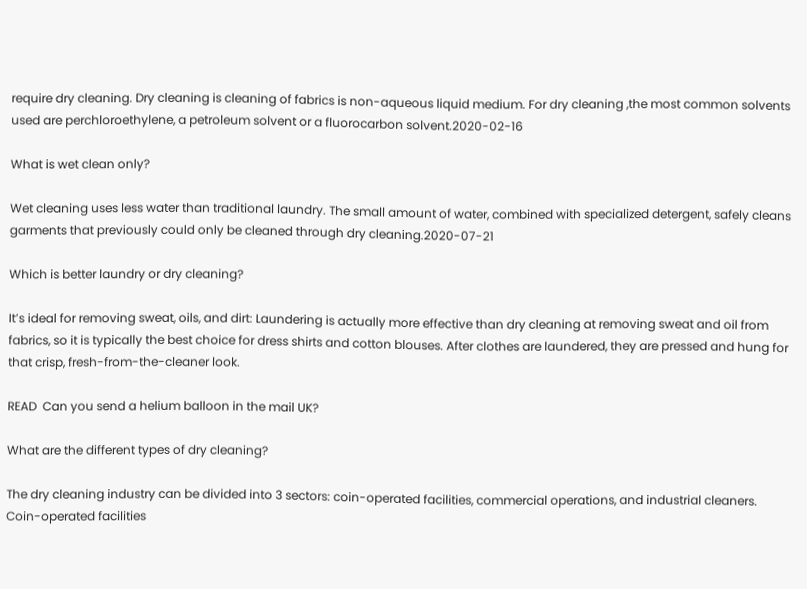require dry cleaning. Dry cleaning is cleaning of fabrics is non-aqueous liquid medium. For dry cleaning ,the most common solvents used are perchloroethylene, a petroleum solvent or a fluorocarbon solvent.2020-02-16

What is wet clean only?

Wet cleaning uses less water than traditional laundry. The small amount of water, combined with specialized detergent, safely cleans garments that previously could only be cleaned through dry cleaning.2020-07-21

Which is better laundry or dry cleaning?

It’s ideal for removing sweat, oils, and dirt: Laundering is actually more effective than dry cleaning at removing sweat and oil from fabrics, so it is typically the best choice for dress shirts and cotton blouses. After clothes are laundered, they are pressed and hung for that crisp, fresh-from-the-cleaner look.

READ  Can you send a helium balloon in the mail UK?

What are the different types of dry cleaning?

The dry cleaning industry can be divided into 3 sectors: coin-operated facilities, commercial operations, and industrial cleaners. Coin-operated facilities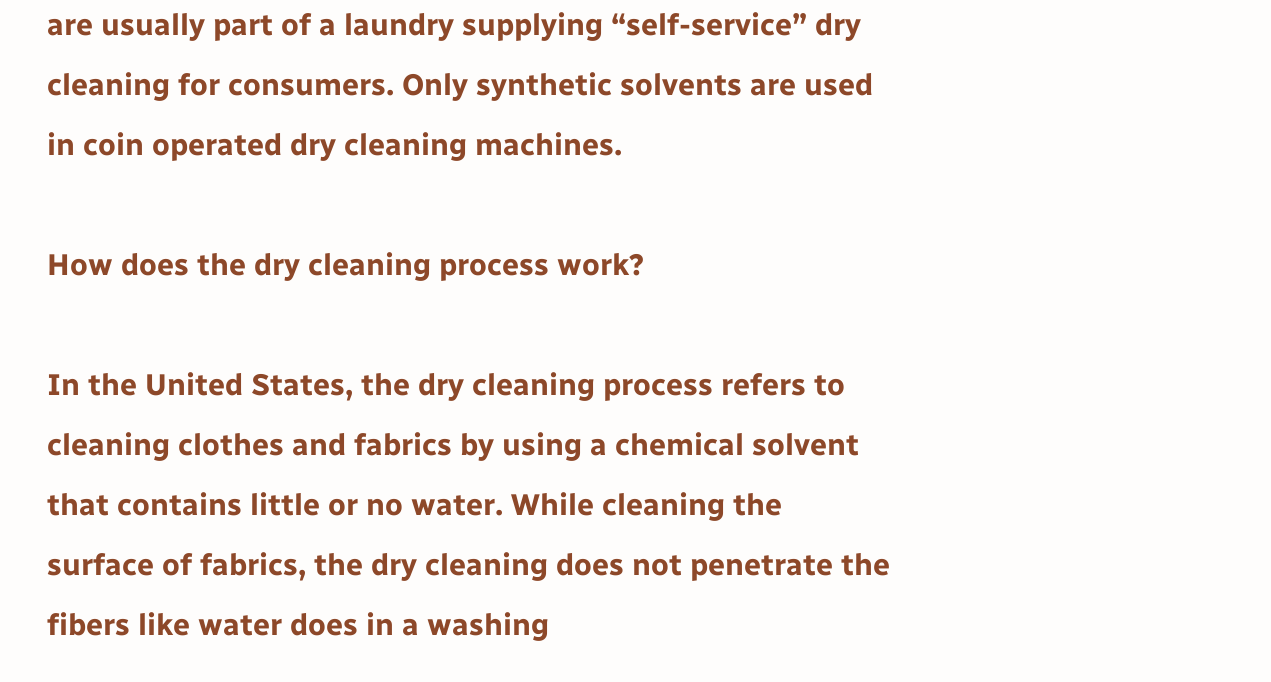are usually part of a laundry supplying “self-service” dry cleaning for consumers. Only synthetic solvents are used in coin operated dry cleaning machines.

How does the dry cleaning process work?

In the United States, the dry cleaning process refers to cleaning clothes and fabrics by using a chemical solvent that contains little or no water. While cleaning the surface of fabrics, the dry cleaning does not penetrate the fibers like water does in a washing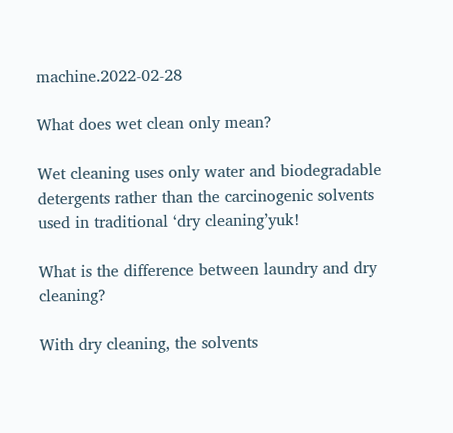machine.2022-02-28

What does wet clean only mean?

Wet cleaning uses only water and biodegradable detergents rather than the carcinogenic solvents used in traditional ‘dry cleaning’yuk!

What is the difference between laundry and dry cleaning?

With dry cleaning, the solvents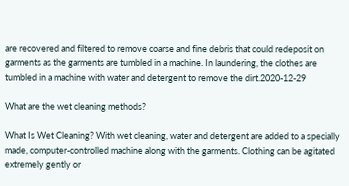are recovered and filtered to remove coarse and fine debris that could redeposit on garments as the garments are tumbled in a machine. In laundering, the clothes are tumbled in a machine with water and detergent to remove the dirt.2020-12-29

What are the wet cleaning methods?

What Is Wet Cleaning? With wet cleaning, water and detergent are added to a specially made, computer-controlled machine along with the garments. Clothing can be agitated extremely gently or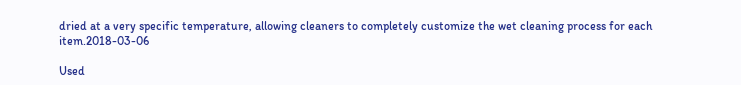dried at a very specific temperature, allowing cleaners to completely customize the wet cleaning process for each item.2018-03-06

Used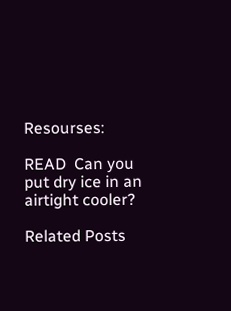Resourses:

READ  Can you put dry ice in an airtight cooler?

Related Posts